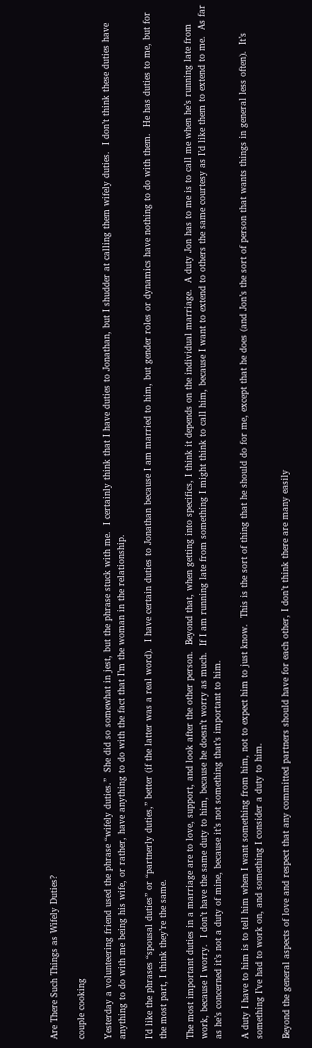Are There Such Things as Wifely Duties?

couple cooking

Yesterday a volunteering friend used the phrase “wifely duties.”  She did so somewhat in jest, but the phrase stuck with me.  I certainly think that I have duties to Jonathan, but I shudder at calling them wifely duties.  I don’t think these duties have anything to do with me being his wife, or rather, have anything to do with the fact that I’m the woman in the relationship.

I’d like the phrases “spousal duties” or “partnerly duties,” better (if the latter was a real word).  I have certain duties to Jonathan because I am married to him, but gender roles or dynamics have nothing to do with them.  He has duties to me, but for the most part, I think they’re the same.

The most important duties in a marriage are to love, support, and look after the other person.  Beyond that, when getting into specifics, I think it depends on the individual marriage.  A duty Jon has to me is to call me when he’s running late from work, because I worry.  I don’t have the same duty to him, because he doesn’t worry as much.  If I am running late from something I might think to call him, because I want to extend to others the same courtesy as I’d like them to extend to me.  As far as he’s concerned it’s not a duty of mine, because it’s not something that’s important to him.

A duty I have to him is to tell him when I want something from him, not to expect him to just know.  This is the sort of thing that he should do for me, except that he does (and Jon’s the sort of person that wants things in general less often).  It’s something I’ve had to work on, and something I consider a duty to him.

Beyond the general aspects of love and respect that any committed partners should have for each other, I don’t think there are many easily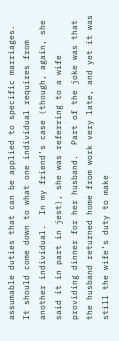assumable duties that can be applied to specific marriages.  It should come down to what one individual requires from another individual.  In my friend’s case (though, again, she said it in part in jest), she was referring to a wife providing dinner for her husband.  Part of the joke was that the husband returned home from work very late, and yet it was still the wife’s duty to make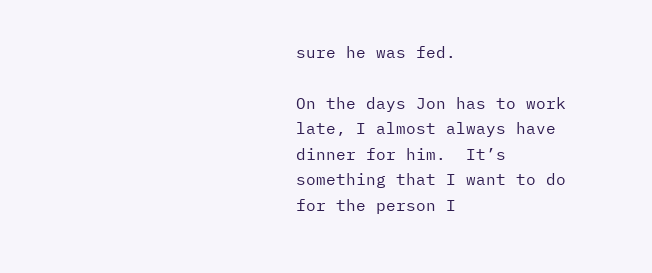sure he was fed.

On the days Jon has to work late, I almost always have dinner for him.  It’s something that I want to do for the person I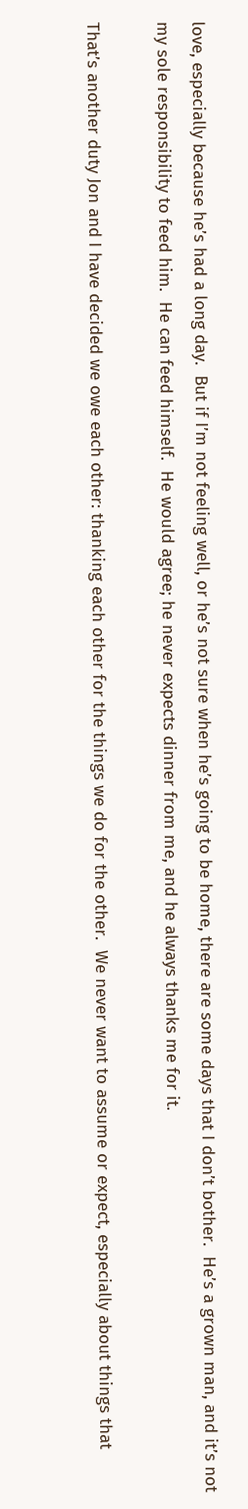love, especially because he’s had a long day.  But if I’m not feeling well, or he’s not sure when he’s going to be home, there are some days that I don’t bother.  He’s a grown man, and it’s not my sole responsibility to feed him.  He can feed himself.  He would agree; he never expects dinner from me, and he always thanks me for it.

That’s another duty Jon and I have decided we owe each other: thanking each other for the things we do for the other.  We never want to assume or expect, especially about things that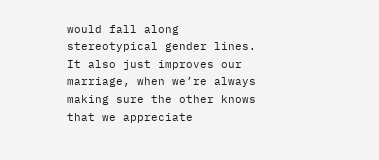would fall along stereotypical gender lines.  It also just improves our marriage, when we’re always making sure the other knows that we appreciate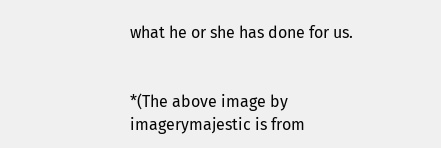what he or she has done for us.


*(The above image by imagerymajestic is from